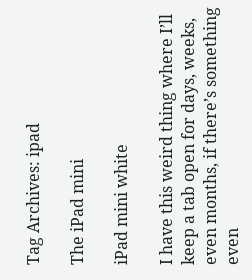Tag Archives: ipad

The iPad mini

iPad mini white

I have this weird thing where I’ll keep a tab open for days, weeks, even months, if there’s something even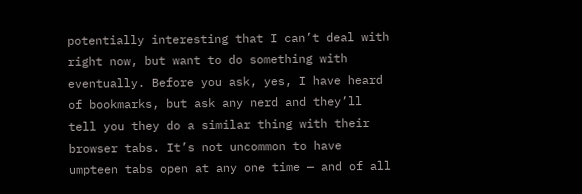potentially interesting that I can’t deal with right now, but want to do something with eventually. Before you ask, yes, I have heard of bookmarks, but ask any nerd and they’ll tell you they do a similar thing with their browser tabs. It’s not uncommon to have umpteen tabs open at any one time — and of all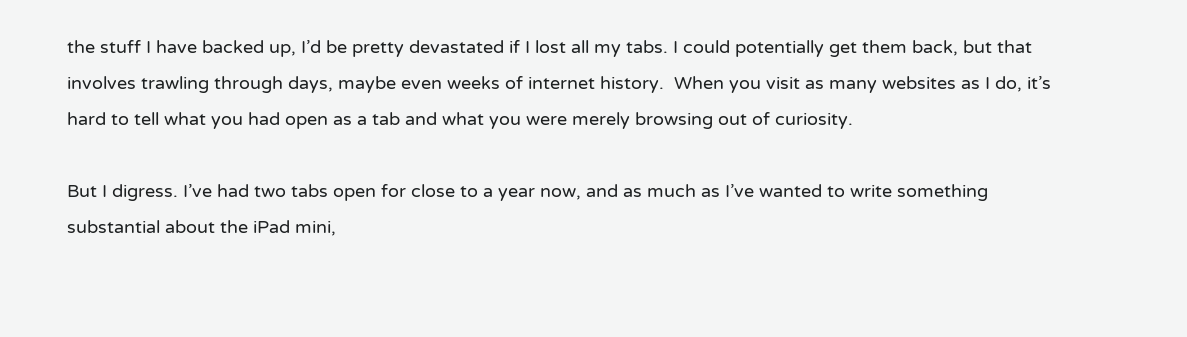the stuff I have backed up, I’d be pretty devastated if I lost all my tabs. I could potentially get them back, but that involves trawling through days, maybe even weeks of internet history.  When you visit as many websites as I do, it’s hard to tell what you had open as a tab and what you were merely browsing out of curiosity.

But I digress. I’ve had two tabs open for close to a year now, and as much as I’ve wanted to write something substantial about the iPad mini,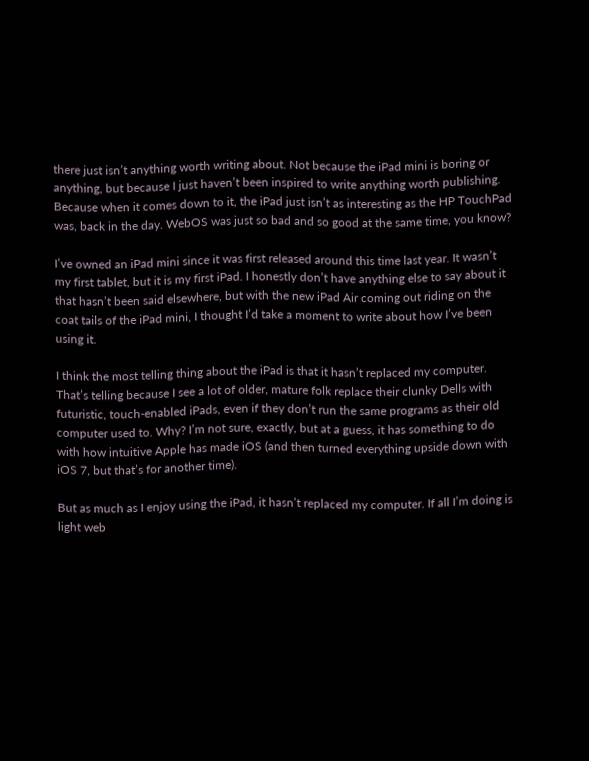there just isn’t anything worth writing about. Not because the iPad mini is boring or anything, but because I just haven’t been inspired to write anything worth publishing. Because when it comes down to it, the iPad just isn’t as interesting as the HP TouchPad was, back in the day. WebOS was just so bad and so good at the same time, you know?

I’ve owned an iPad mini since it was first released around this time last year. It wasn’t my first tablet, but it is my first iPad. I honestly don’t have anything else to say about it that hasn’t been said elsewhere, but with the new iPad Air coming out riding on the coat tails of the iPad mini, I thought I’d take a moment to write about how I’ve been using it.

I think the most telling thing about the iPad is that it hasn’t replaced my computer. That’s telling because I see a lot of older, mature folk replace their clunky Dells with futuristic, touch-enabled iPads, even if they don’t run the same programs as their old computer used to. Why? I’m not sure, exactly, but at a guess, it has something to do with how intuitive Apple has made iOS (and then turned everything upside down with iOS 7, but that’s for another time).

But as much as I enjoy using the iPad, it hasn’t replaced my computer. If all I’m doing is light web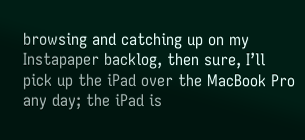browsing and catching up on my Instapaper backlog, then sure, I’ll pick up the iPad over the MacBook Pro any day; the iPad is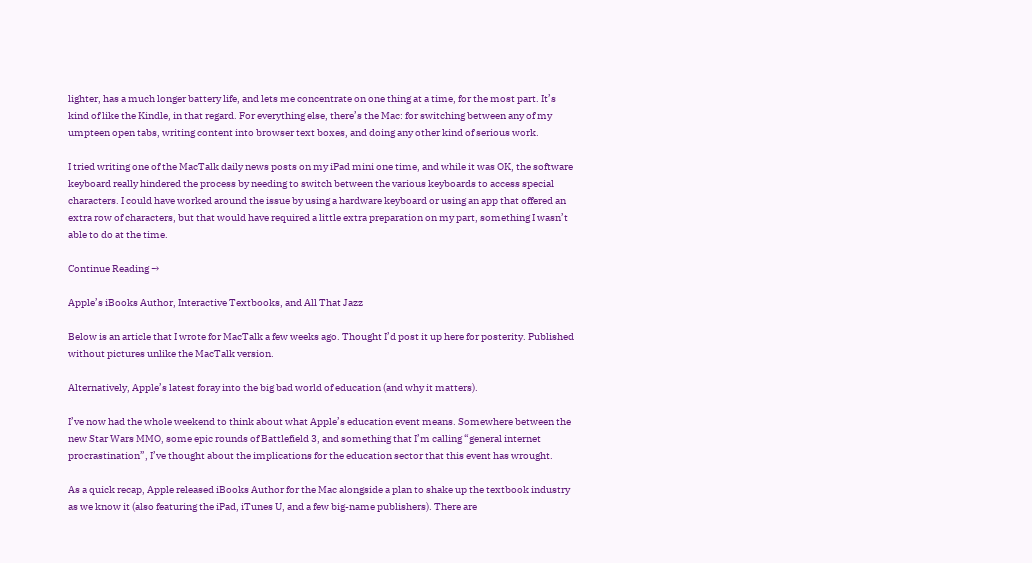lighter, has a much longer battery life, and lets me concentrate on one thing at a time, for the most part. It’s kind of like the Kindle, in that regard. For everything else, there’s the Mac: for switching between any of my umpteen open tabs, writing content into browser text boxes, and doing any other kind of serious work.

I tried writing one of the MacTalk daily news posts on my iPad mini one time, and while it was OK, the software keyboard really hindered the process by needing to switch between the various keyboards to access special characters. I could have worked around the issue by using a hardware keyboard or using an app that offered an extra row of characters, but that would have required a little extra preparation on my part, something I wasn’t able to do at the time.

Continue Reading →

Apple’s iBooks Author, Interactive Textbooks, and All That Jazz

Below is an article that I wrote for MacTalk a few weeks ago. Thought I’d post it up here for posterity. Published without pictures unlike the MacTalk version.

Alternatively, Apple’s latest foray into the big bad world of education (and why it matters).

I’ve now had the whole weekend to think about what Apple’s education event means. Somewhere between the new Star Wars MMO, some epic rounds of Battlefield 3, and something that I’m calling “general internet procrastination”, I’ve thought about the implications for the education sector that this event has wrought.

As a quick recap, Apple released iBooks Author for the Mac alongside a plan to shake up the textbook industry as we know it (also featuring the iPad, iTunes U, and a few big-name publishers). There are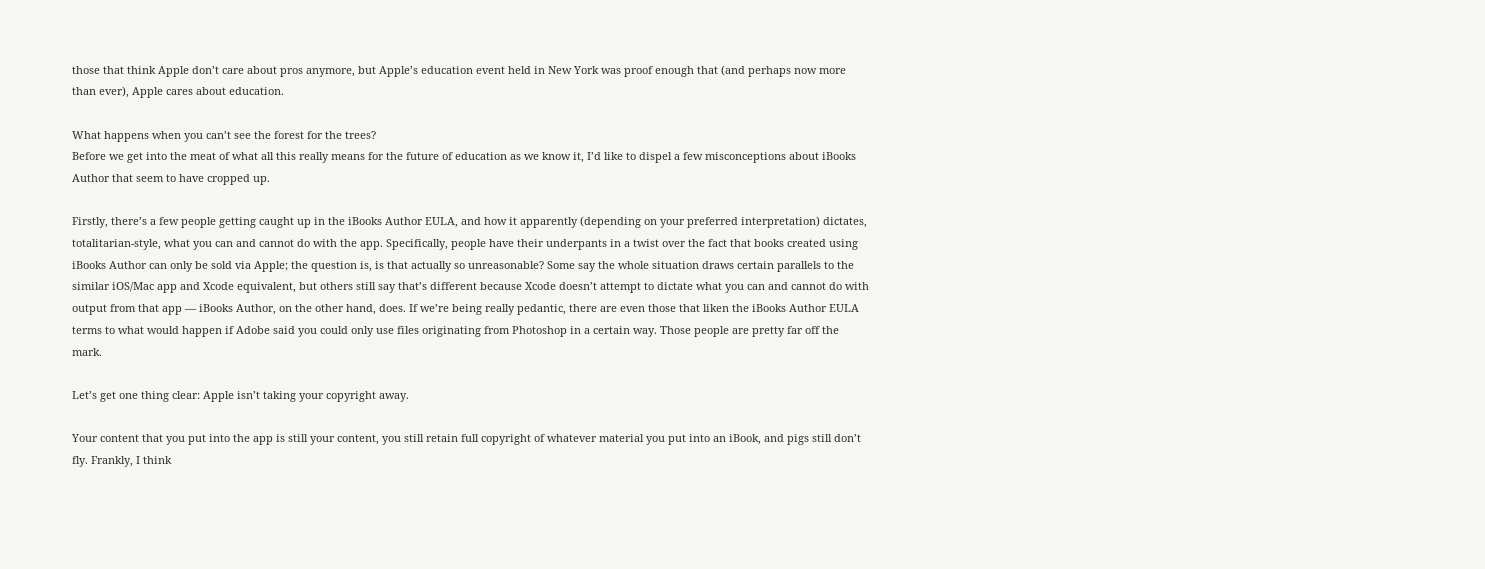those that think Apple don’t care about pros anymore, but Apple’s education event held in New York was proof enough that (and perhaps now more than ever), Apple cares about education.

What happens when you can’t see the forest for the trees?
Before we get into the meat of what all this really means for the future of education as we know it, I’d like to dispel a few misconceptions about iBooks Author that seem to have cropped up.

Firstly, there’s a few people getting caught up in the iBooks Author EULA, and how it apparently (depending on your preferred interpretation) dictates, totalitarian-style, what you can and cannot do with the app. Specifically, people have their underpants in a twist over the fact that books created using iBooks Author can only be sold via Apple; the question is, is that actually so unreasonable? Some say the whole situation draws certain parallels to the similar iOS/Mac app and Xcode equivalent, but others still say that’s different because Xcode doesn’t attempt to dictate what you can and cannot do with output from that app — iBooks Author, on the other hand, does. If we’re being really pedantic, there are even those that liken the iBooks Author EULA terms to what would happen if Adobe said you could only use files originating from Photoshop in a certain way. Those people are pretty far off the mark.

Let’s get one thing clear: Apple isn’t taking your copyright away.

Your content that you put into the app is still your content, you still retain full copyright of whatever material you put into an iBook, and pigs still don’t fly. Frankly, I think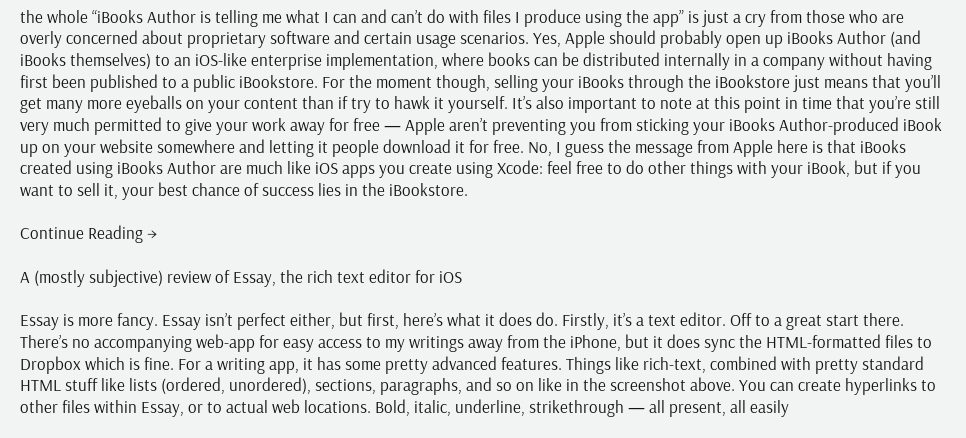the whole “iBooks Author is telling me what I can and can’t do with files I produce using the app” is just a cry from those who are overly concerned about proprietary software and certain usage scenarios. Yes, Apple should probably open up iBooks Author (and iBooks themselves) to an iOS-like enterprise implementation, where books can be distributed internally in a company without having first been published to a public iBookstore. For the moment though, selling your iBooks through the iBookstore just means that you’ll get many more eyeballs on your content than if try to hawk it yourself. It’s also important to note at this point in time that you’re still very much permitted to give your work away for free — Apple aren’t preventing you from sticking your iBooks Author-produced iBook up on your website somewhere and letting it people download it for free. No, I guess the message from Apple here is that iBooks created using iBooks Author are much like iOS apps you create using Xcode: feel free to do other things with your iBook, but if you want to sell it, your best chance of success lies in the iBookstore.

Continue Reading →

A (mostly subjective) review of Essay, the rich text editor for iOS

Essay is more fancy. Essay isn’t perfect either, but first, here’s what it does do. Firstly, it’s a text editor. Off to a great start there. There’s no accompanying web-app for easy access to my writings away from the iPhone, but it does sync the HTML-formatted files to Dropbox which is fine. For a writing app, it has some pretty advanced features. Things like rich-text, combined with pretty standard HTML stuff like lists (ordered, unordered), sections, paragraphs, and so on like in the screenshot above. You can create hyperlinks to other files within Essay, or to actual web locations. Bold, italic, underline, strikethrough — all present, all easily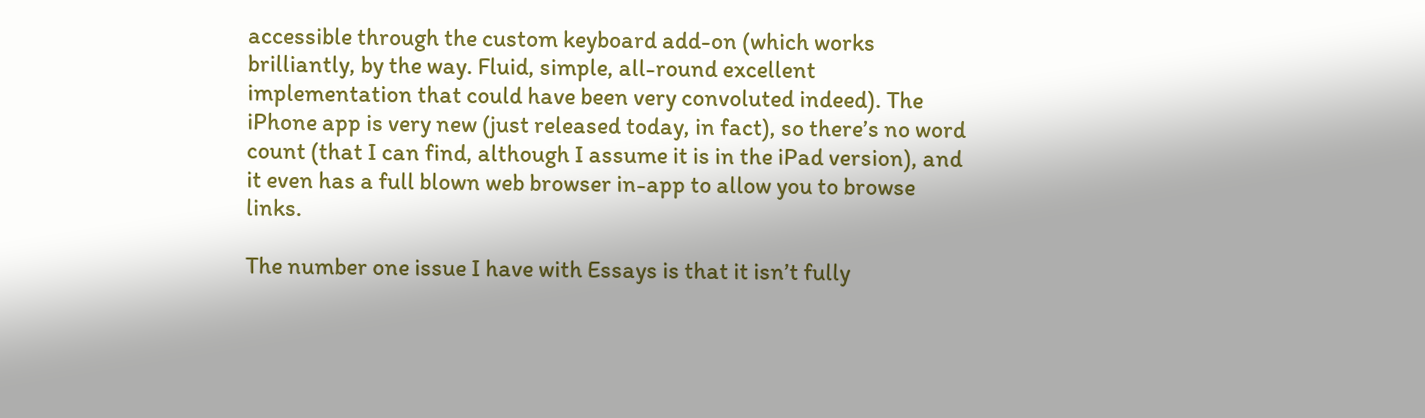accessible through the custom keyboard add-on (which works brilliantly, by the way. Fluid, simple, all-round excellent implementation that could have been very convoluted indeed). The iPhone app is very new (just released today, in fact), so there’s no word count (that I can find, although I assume it is in the iPad version), and it even has a full blown web browser in-app to allow you to browse links.

The number one issue I have with Essays is that it isn’t fully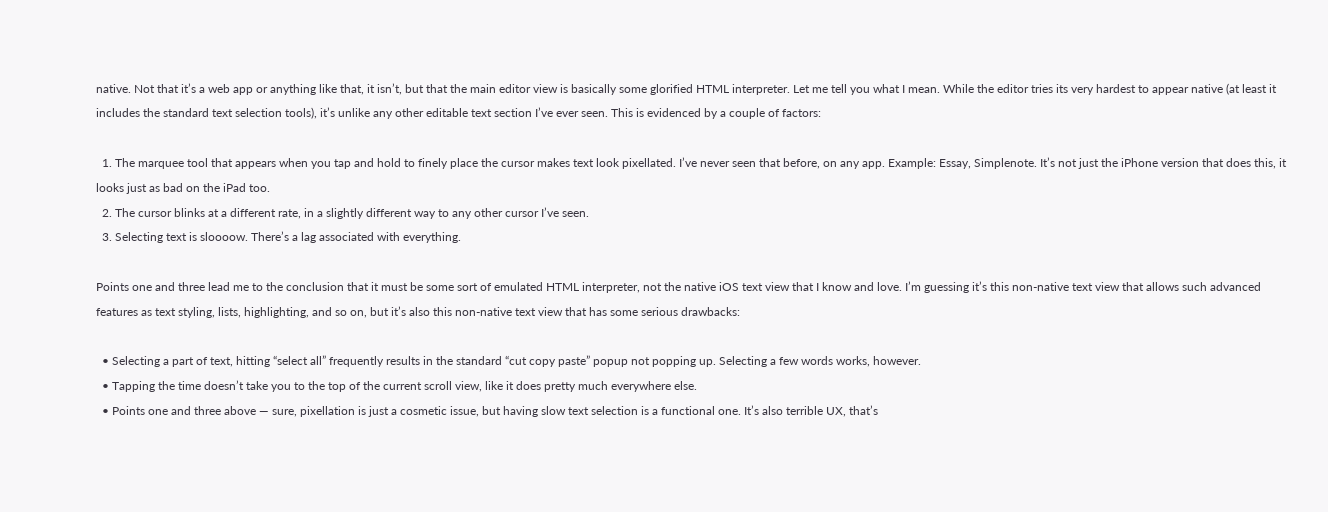native. Not that it’s a web app or anything like that, it isn’t, but that the main editor view is basically some glorified HTML interpreter. Let me tell you what I mean. While the editor tries its very hardest to appear native (at least it includes the standard text selection tools), it’s unlike any other editable text section I’ve ever seen. This is evidenced by a couple of factors:

  1. The marquee tool that appears when you tap and hold to finely place the cursor makes text look pixellated. I’ve never seen that before, on any app. Example: Essay, Simplenote. It’s not just the iPhone version that does this, it looks just as bad on the iPad too.
  2. The cursor blinks at a different rate, in a slightly different way to any other cursor I’ve seen.
  3. Selecting text is sloooow. There’s a lag associated with everything.

Points one and three lead me to the conclusion that it must be some sort of emulated HTML interpreter, not the native iOS text view that I know and love. I’m guessing it’s this non-native text view that allows such advanced features as text styling, lists, highlighting, and so on, but it’s also this non-native text view that has some serious drawbacks:

  • Selecting a part of text, hitting “select all” frequently results in the standard “cut copy paste” popup not popping up. Selecting a few words works, however.
  • Tapping the time doesn’t take you to the top of the current scroll view, like it does pretty much everywhere else.
  • Points one and three above — sure, pixellation is just a cosmetic issue, but having slow text selection is a functional one. It’s also terrible UX, that’s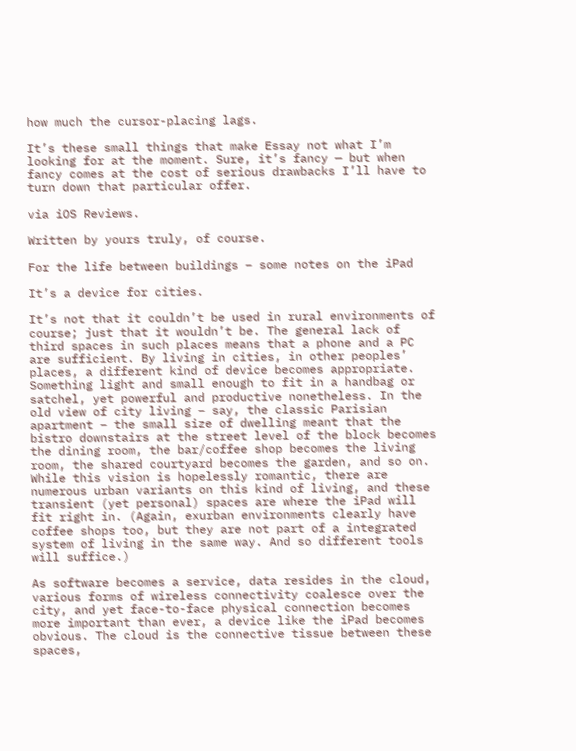how much the cursor-placing lags.

It’s these small things that make Essay not what I’m looking for at the moment. Sure, it’s fancy — but when fancy comes at the cost of serious drawbacks I’ll have to turn down that particular offer.

via iOS Reviews.

Written by yours truly, of course.

For the life between buildings – some notes on the iPad

It’s a device for cities.

It’s not that it couldn’t be used in rural environments of course; just that it wouldn’t be. The general lack of third spaces in such places means that a phone and a PC are sufficient. By living in cities, in other peoples’ places, a different kind of device becomes appropriate. Something light and small enough to fit in a handbag or satchel, yet powerful and productive nonetheless. In the old view of city living – say, the classic Parisian apartment – the small size of dwelling meant that the bistro downstairs at the street level of the block becomes the dining room, the bar/coffee shop becomes the living room, the shared courtyard becomes the garden, and so on. While this vision is hopelessly romantic, there are numerous urban variants on this kind of living, and these transient (yet personal) spaces are where the iPad will fit right in. (Again, exurban environments clearly have coffee shops too, but they are not part of a integrated system of living in the same way. And so different tools will suffice.)

As software becomes a service, data resides in the cloud, various forms of wireless connectivity coalesce over the city, and yet face-to-face physical connection becomes more important than ever, a device like the iPad becomes obvious. The cloud is the connective tissue between these spaces,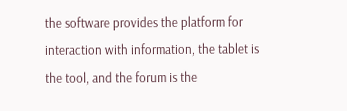the software provides the platform for interaction with information, the tablet is the tool, and the forum is the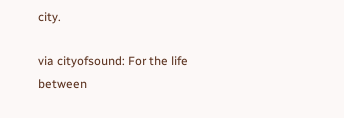city.

via cityofsound: For the life between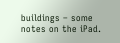buildings – some notes on the iPad.